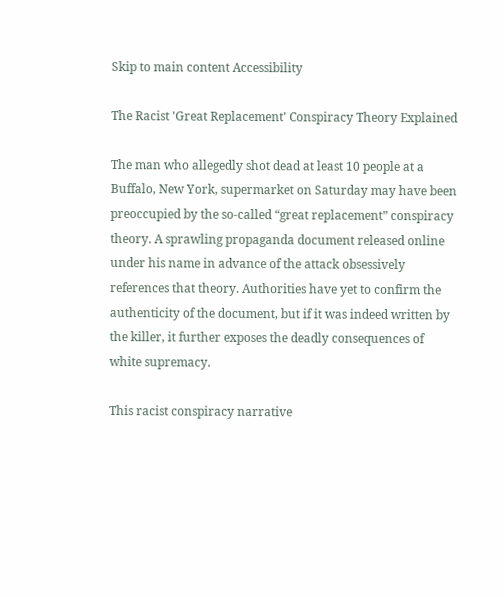Skip to main content Accessibility

The Racist 'Great Replacement' Conspiracy Theory Explained

The man who allegedly shot dead at least 10 people at a Buffalo, New York, supermarket on Saturday may have been preoccupied by the so-called “great replacement” conspiracy theory. A sprawling propaganda document released online under his name in advance of the attack obsessively references that theory. Authorities have yet to confirm the authenticity of the document, but if it was indeed written by the killer, it further exposes the deadly consequences of white supremacy.

This racist conspiracy narrative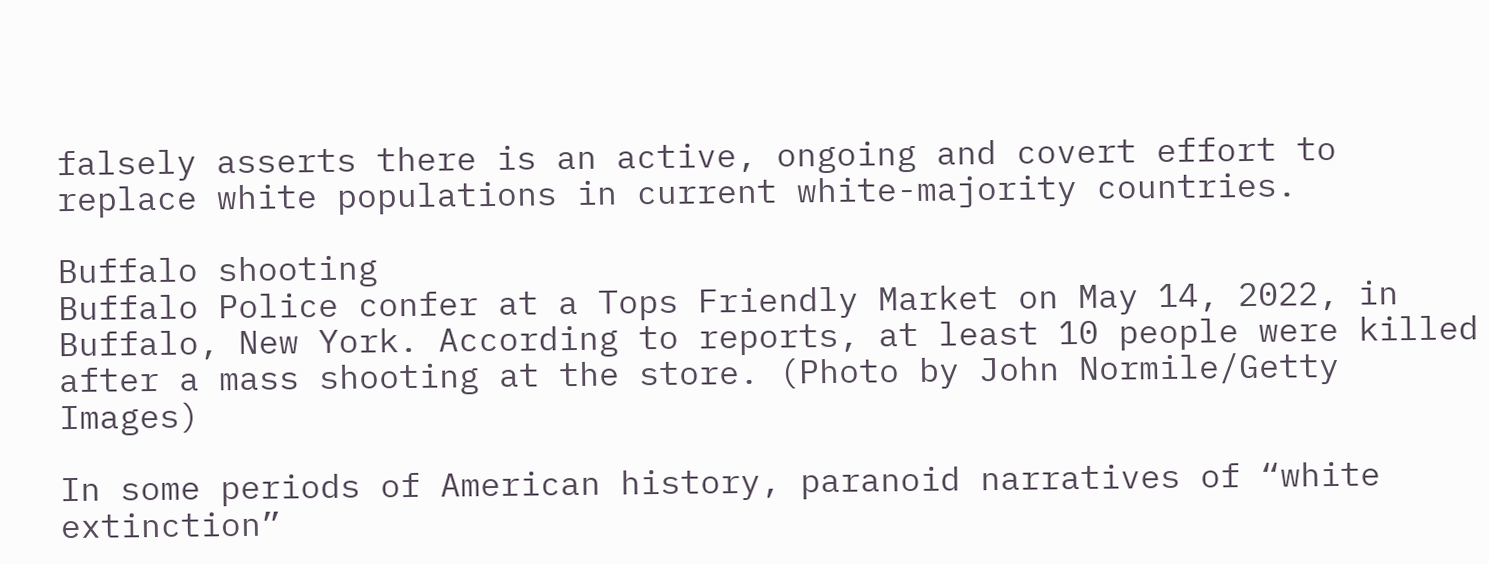falsely asserts there is an active, ongoing and covert effort to replace white populations in current white-majority countries.

Buffalo shooting
Buffalo Police confer at a Tops Friendly Market on May 14, 2022, in Buffalo, New York. According to reports, at least 10 people were killed after a mass shooting at the store. (Photo by John Normile/Getty Images)

In some periods of American history, paranoid narratives of “white extinction”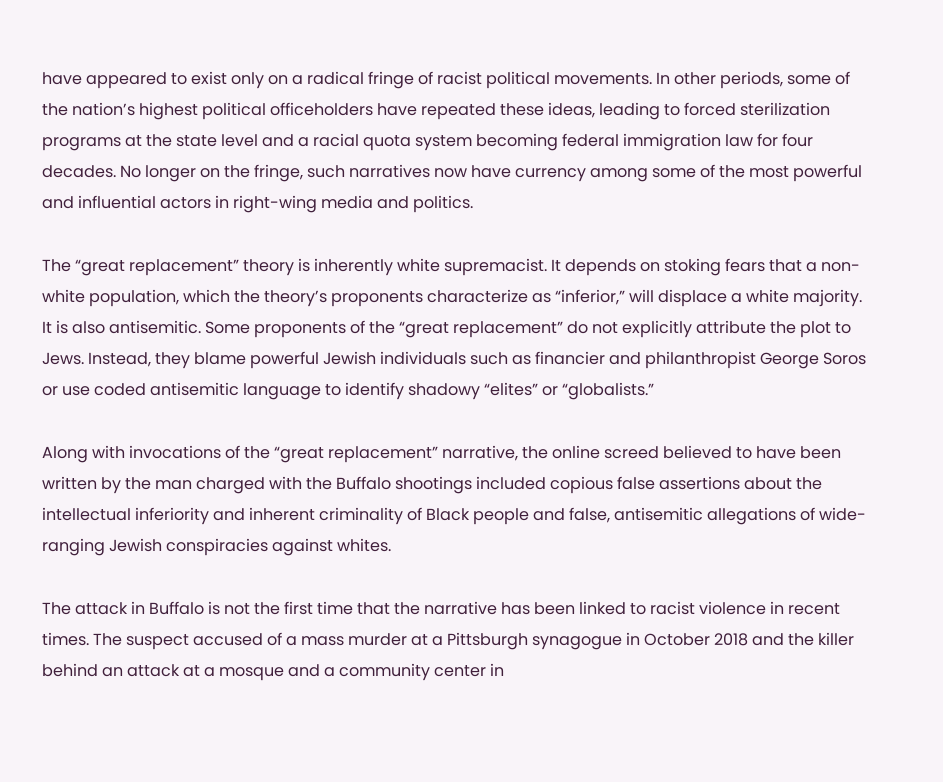have appeared to exist only on a radical fringe of racist political movements. In other periods, some of the nation’s highest political officeholders have repeated these ideas, leading to forced sterilization programs at the state level and a racial quota system becoming federal immigration law for four decades. No longer on the fringe, such narratives now have currency among some of the most powerful and influential actors in right-wing media and politics.

The “great replacement” theory is inherently white supremacist. It depends on stoking fears that a non-white population, which the theory’s proponents characterize as “inferior,” will displace a white majority. It is also antisemitic. Some proponents of the “great replacement” do not explicitly attribute the plot to Jews. Instead, they blame powerful Jewish individuals such as financier and philanthropist George Soros or use coded antisemitic language to identify shadowy “elites” or “globalists.”

Along with invocations of the “great replacement” narrative, the online screed believed to have been written by the man charged with the Buffalo shootings included copious false assertions about the intellectual inferiority and inherent criminality of Black people and false, antisemitic allegations of wide-ranging Jewish conspiracies against whites.

The attack in Buffalo is not the first time that the narrative has been linked to racist violence in recent times. The suspect accused of a mass murder at a Pittsburgh synagogue in October 2018 and the killer behind an attack at a mosque and a community center in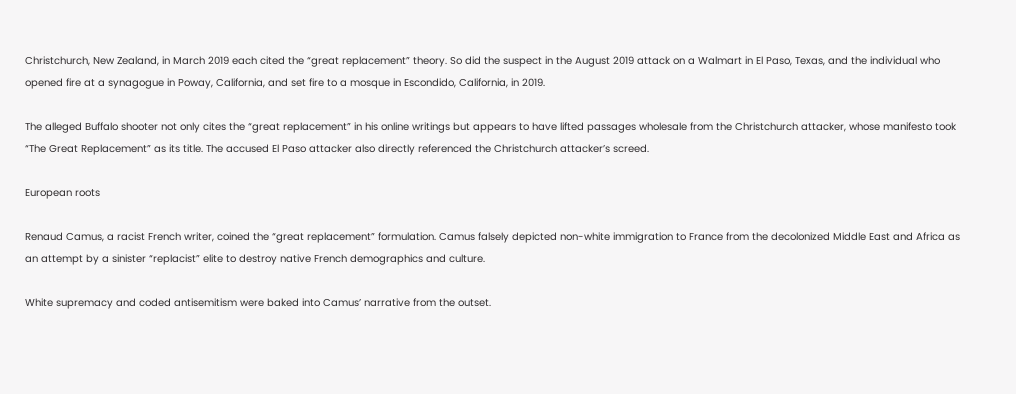Christchurch, New Zealand, in March 2019 each cited the “great replacement” theory. So did the suspect in the August 2019 attack on a Walmart in El Paso, Texas, and the individual who opened fire at a synagogue in Poway, California, and set fire to a mosque in Escondido, California, in 2019.

The alleged Buffalo shooter not only cites the “great replacement” in his online writings but appears to have lifted passages wholesale from the Christchurch attacker, whose manifesto took “The Great Replacement” as its title. The accused El Paso attacker also directly referenced the Christchurch attacker’s screed.

European roots

Renaud Camus, a racist French writer, coined the “great replacement” formulation. Camus falsely depicted non-white immigration to France from the decolonized Middle East and Africa as an attempt by a sinister “replacist” elite to destroy native French demographics and culture.

White supremacy and coded antisemitism were baked into Camus’ narrative from the outset.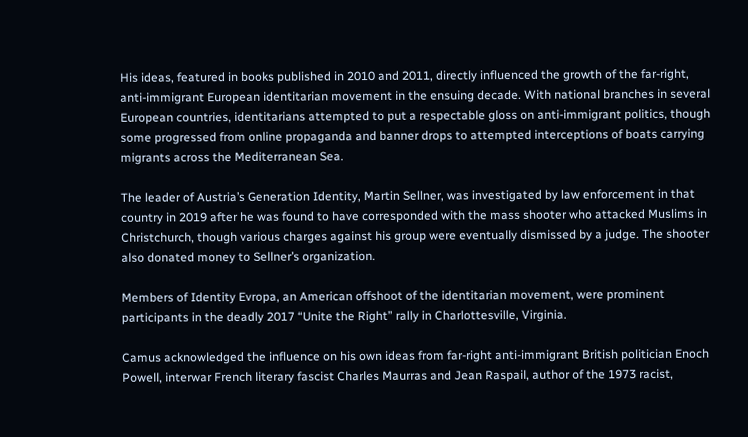His ideas, featured in books published in 2010 and 2011, directly influenced the growth of the far-right, anti-immigrant European identitarian movement in the ensuing decade. With national branches in several European countries, identitarians attempted to put a respectable gloss on anti-immigrant politics, though some progressed from online propaganda and banner drops to attempted interceptions of boats carrying migrants across the Mediterranean Sea.

The leader of Austria’s Generation Identity, Martin Sellner, was investigated by law enforcement in that country in 2019 after he was found to have corresponded with the mass shooter who attacked Muslims in Christchurch, though various charges against his group were eventually dismissed by a judge. The shooter also donated money to Sellner’s organization.

Members of Identity Evropa, an American offshoot of the identitarian movement, were prominent participants in the deadly 2017 “Unite the Right” rally in Charlottesville, Virginia.

Camus acknowledged the influence on his own ideas from far-right anti-immigrant British politician Enoch Powell, interwar French literary fascist Charles Maurras and Jean Raspail, author of the 1973 racist,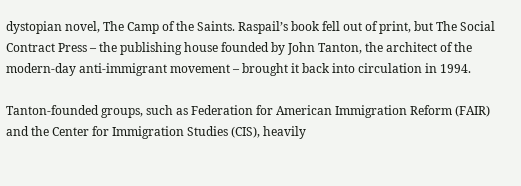dystopian novel, The Camp of the Saints. Raspail’s book fell out of print, but The Social Contract Press – the publishing house founded by John Tanton, the architect of the modern-day anti-immigrant movement – brought it back into circulation in 1994.

Tanton-founded groups, such as Federation for American Immigration Reform (FAIR) and the Center for Immigration Studies (CIS), heavily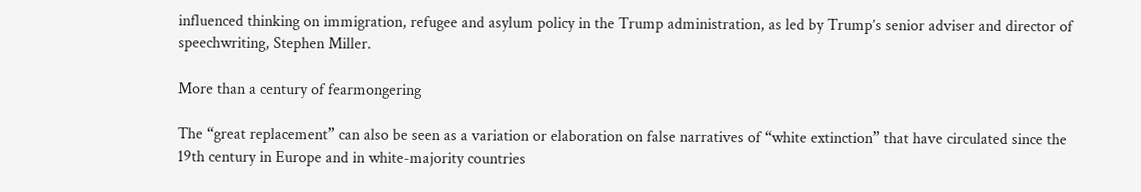influenced thinking on immigration, refugee and asylum policy in the Trump administration, as led by Trump’s senior adviser and director of speechwriting, Stephen Miller.

More than a century of fearmongering

The “great replacement” can also be seen as a variation or elaboration on false narratives of “white extinction” that have circulated since the 19th century in Europe and in white-majority countries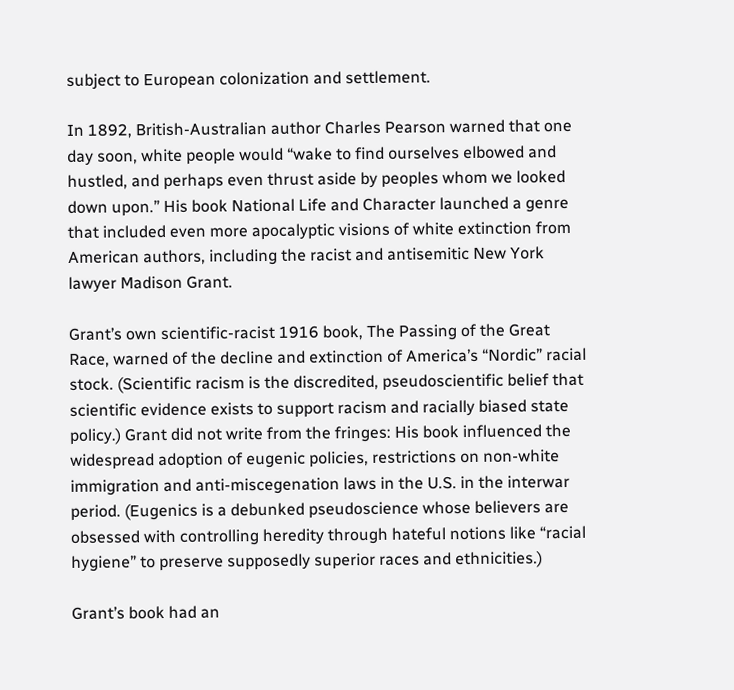subject to European colonization and settlement.

In 1892, British-Australian author Charles Pearson warned that one day soon, white people would “wake to find ourselves elbowed and hustled, and perhaps even thrust aside by peoples whom we looked down upon.” His book National Life and Character launched a genre that included even more apocalyptic visions of white extinction from American authors, including the racist and antisemitic New York lawyer Madison Grant.

Grant’s own scientific-racist 1916 book, The Passing of the Great Race, warned of the decline and extinction of America’s “Nordic” racial stock. (Scientific racism is the discredited, pseudoscientific belief that scientific evidence exists to support racism and racially biased state policy.) Grant did not write from the fringes: His book influenced the widespread adoption of eugenic policies, restrictions on non-white immigration and anti-miscegenation laws in the U.S. in the interwar period. (Eugenics is a debunked pseudoscience whose believers are obsessed with controlling heredity through hateful notions like “racial hygiene” to preserve supposedly superior races and ethnicities.)

Grant’s book had an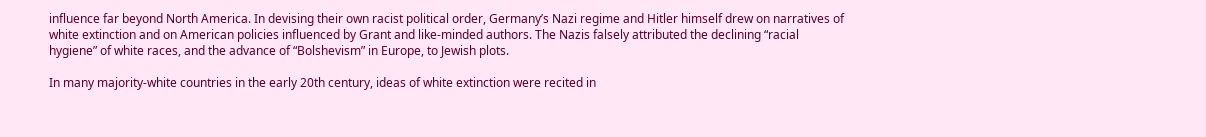influence far beyond North America. In devising their own racist political order, Germany’s Nazi regime and Hitler himself drew on narratives of white extinction and on American policies influenced by Grant and like-minded authors. The Nazis falsely attributed the declining “racial hygiene” of white races, and the advance of “Bolshevism” in Europe, to Jewish plots.

In many majority-white countries in the early 20th century, ideas of white extinction were recited in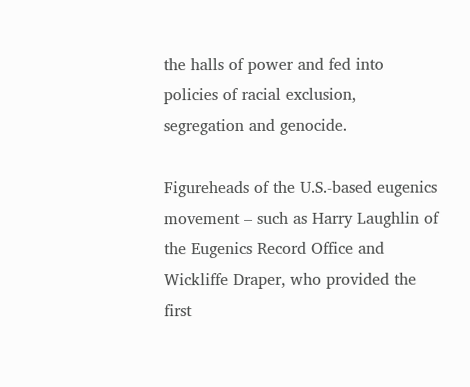the halls of power and fed into policies of racial exclusion, segregation and genocide.

Figureheads of the U.S.-based eugenics movement – such as Harry Laughlin of the Eugenics Record Office and Wickliffe Draper, who provided the first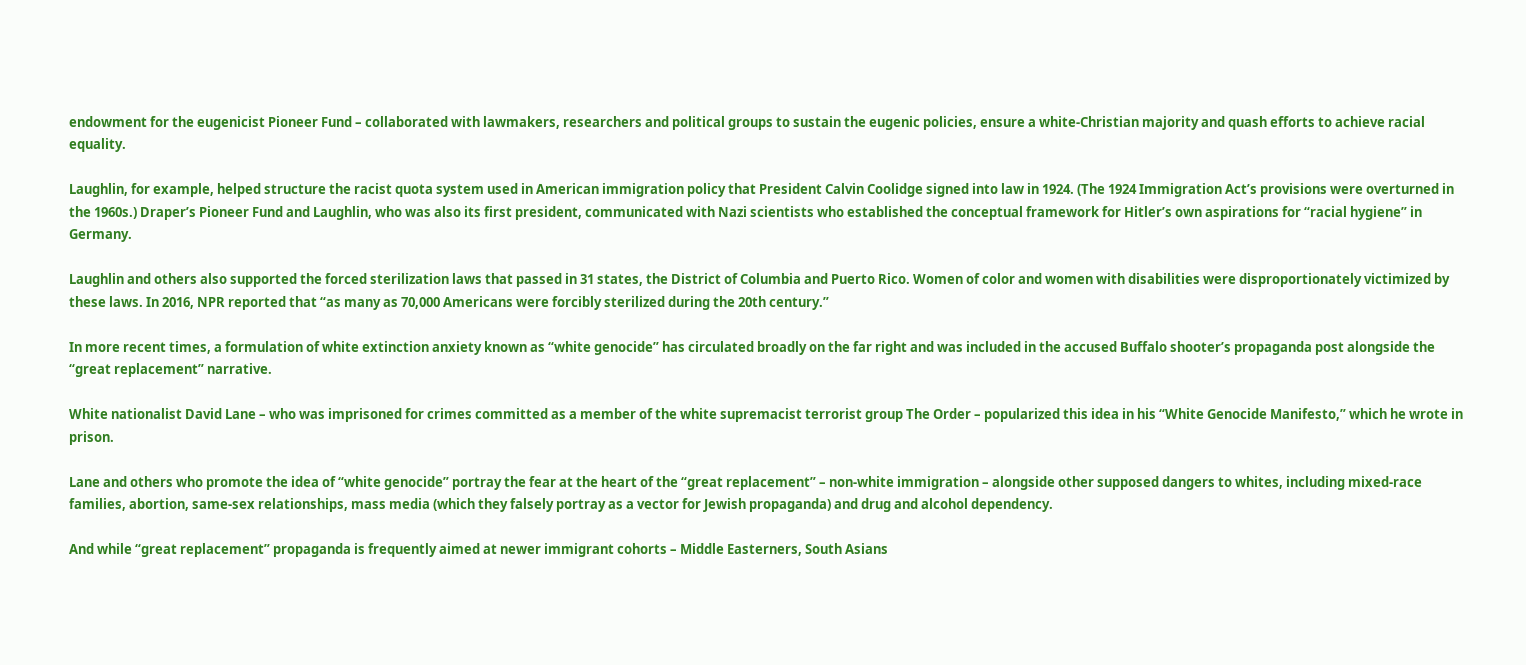endowment for the eugenicist Pioneer Fund – collaborated with lawmakers, researchers and political groups to sustain the eugenic policies, ensure a white-Christian majority and quash efforts to achieve racial equality.

Laughlin, for example, helped structure the racist quota system used in American immigration policy that President Calvin Coolidge signed into law in 1924. (The 1924 Immigration Act’s provisions were overturned in the 1960s.) Draper’s Pioneer Fund and Laughlin, who was also its first president, communicated with Nazi scientists who established the conceptual framework for Hitler’s own aspirations for “racial hygiene” in Germany.

Laughlin and others also supported the forced sterilization laws that passed in 31 states, the District of Columbia and Puerto Rico. Women of color and women with disabilities were disproportionately victimized by these laws. In 2016, NPR reported that “as many as 70,000 Americans were forcibly sterilized during the 20th century.”

In more recent times, a formulation of white extinction anxiety known as “white genocide” has circulated broadly on the far right and was included in the accused Buffalo shooter’s propaganda post alongside the “great replacement” narrative.

White nationalist David Lane – who was imprisoned for crimes committed as a member of the white supremacist terrorist group The Order – popularized this idea in his “White Genocide Manifesto,” which he wrote in prison.

Lane and others who promote the idea of “white genocide” portray the fear at the heart of the “great replacement” – non-white immigration – alongside other supposed dangers to whites, including mixed-race families, abortion, same-sex relationships, mass media (which they falsely portray as a vector for Jewish propaganda) and drug and alcohol dependency.

And while “great replacement” propaganda is frequently aimed at newer immigrant cohorts – Middle Easterners, South Asians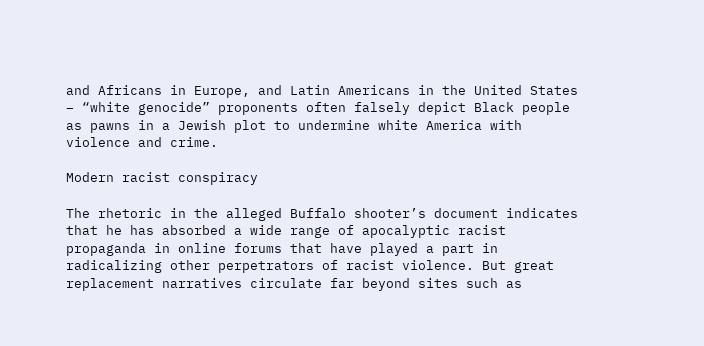and Africans in Europe, and Latin Americans in the United States – “white genocide” proponents often falsely depict Black people as pawns in a Jewish plot to undermine white America with violence and crime.

Modern racist conspiracy

The rhetoric in the alleged Buffalo shooter’s document indicates that he has absorbed a wide range of apocalyptic racist propaganda in online forums that have played a part in radicalizing other perpetrators of racist violence. But great replacement narratives circulate far beyond sites such as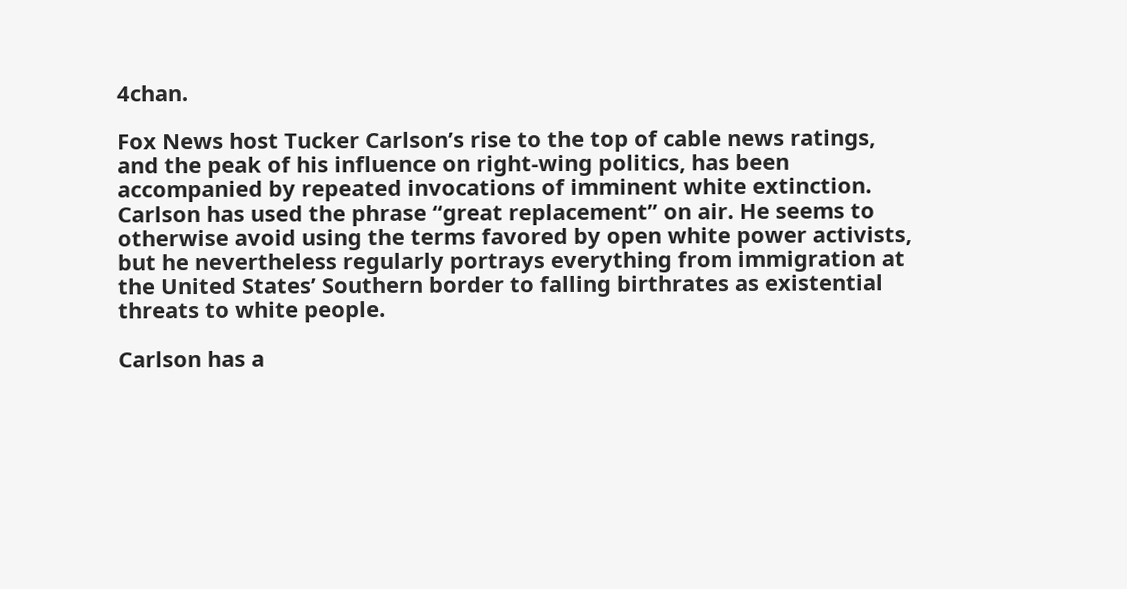4chan.

Fox News host Tucker Carlson’s rise to the top of cable news ratings, and the peak of his influence on right-wing politics, has been accompanied by repeated invocations of imminent white extinction. Carlson has used the phrase “great replacement” on air. He seems to otherwise avoid using the terms favored by open white power activists, but he nevertheless regularly portrays everything from immigration at the United States’ Southern border to falling birthrates as existential threats to white people.

Carlson has a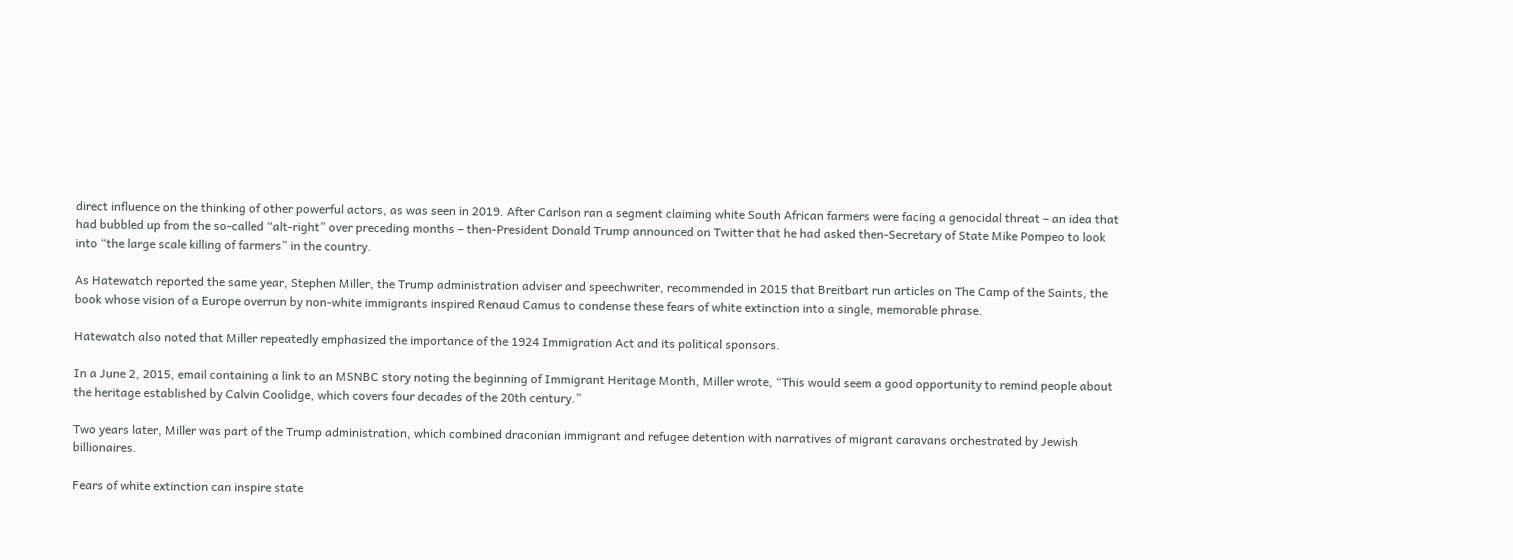direct influence on the thinking of other powerful actors, as was seen in 2019. After Carlson ran a segment claiming white South African farmers were facing a genocidal threat – an idea that had bubbled up from the so-called “alt-right” over preceding months – then-President Donald Trump announced on Twitter that he had asked then-Secretary of State Mike Pompeo to look into “the large scale killing of farmers” in the country.

As Hatewatch reported the same year, Stephen Miller, the Trump administration adviser and speechwriter, recommended in 2015 that Breitbart run articles on The Camp of the Saints, the book whose vision of a Europe overrun by non-white immigrants inspired Renaud Camus to condense these fears of white extinction into a single, memorable phrase.

Hatewatch also noted that Miller repeatedly emphasized the importance of the 1924 Immigration Act and its political sponsors.

In a June 2, 2015, email containing a link to an MSNBC story noting the beginning of Immigrant Heritage Month, Miller wrote, “This would seem a good opportunity to remind people about the heritage established by Calvin Coolidge, which covers four decades of the 20th century.”

Two years later, Miller was part of the Trump administration, which combined draconian immigrant and refugee detention with narratives of migrant caravans orchestrated by Jewish billionaires.

Fears of white extinction can inspire state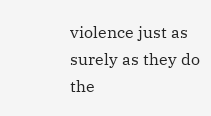violence just as surely as they do the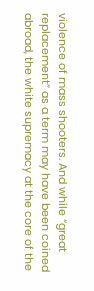violence of mass shooters. And while “great replacement” as a term may have been coined abroad, the white supremacy at the core of the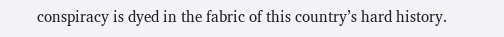conspiracy is dyed in the fabric of this country’s hard history.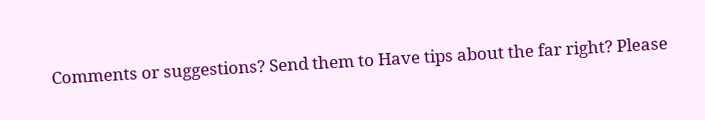Comments or suggestions? Send them to Have tips about the far right? Please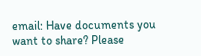email: Have documents you want to share? Please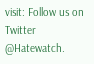visit: Follow us on Twitter @Hatewatch.